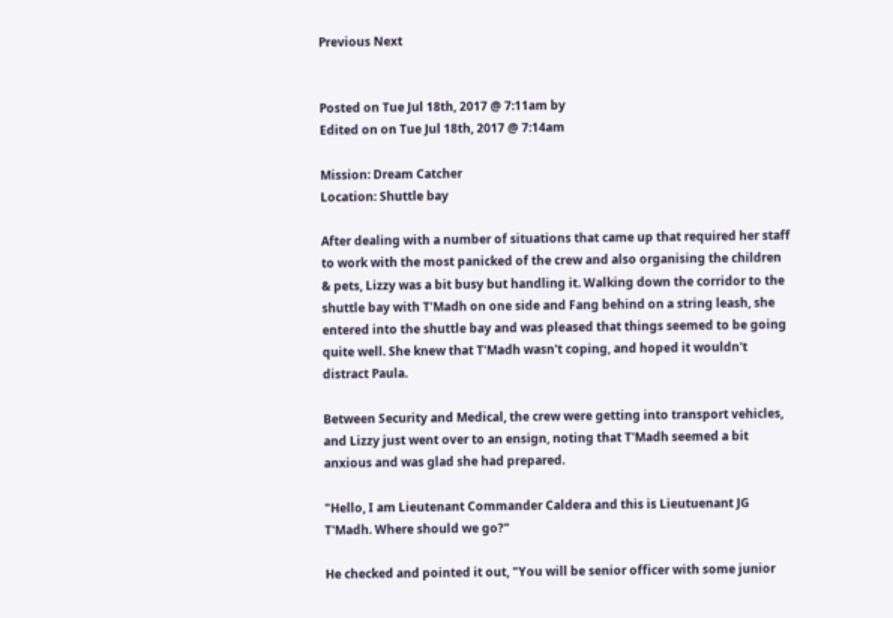Previous Next


Posted on Tue Jul 18th, 2017 @ 7:11am by
Edited on on Tue Jul 18th, 2017 @ 7:14am

Mission: Dream Catcher
Location: Shuttle bay

After dealing with a number of situations that came up that required her staff to work with the most panicked of the crew and also organising the children & pets, Lizzy was a bit busy but handling it. Walking down the corridor to the shuttle bay with T'Madh on one side and Fang behind on a string leash, she entered into the shuttle bay and was pleased that things seemed to be going quite well. She knew that T'Madh wasn't coping, and hoped it wouldn't distract Paula.

Between Security and Medical, the crew were getting into transport vehicles, and Lizzy just went over to an ensign, noting that T'Madh seemed a bit anxious and was glad she had prepared.

"Hello, I am Lieutenant Commander Caldera and this is Lieutuenant JG T'Madh. Where should we go?"

He checked and pointed it out, "You will be senior officer with some junior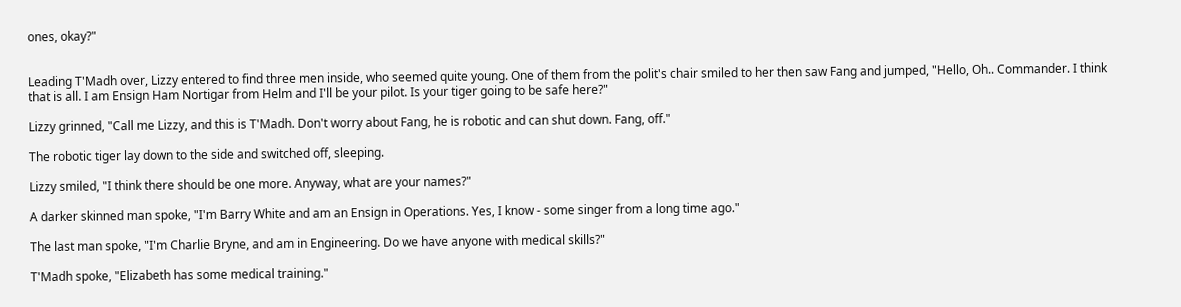ones, okay?"


Leading T'Madh over, Lizzy entered to find three men inside, who seemed quite young. One of them from the polit's chair smiled to her then saw Fang and jumped, "Hello, Oh.. Commander. I think that is all. I am Ensign Ham Nortigar from Helm and I'll be your pilot. Is your tiger going to be safe here?"

Lizzy grinned, "Call me Lizzy, and this is T'Madh. Don't worry about Fang, he is robotic and can shut down. Fang, off."

The robotic tiger lay down to the side and switched off, sleeping.

Lizzy smiled, "I think there should be one more. Anyway, what are your names?"

A darker skinned man spoke, "I'm Barry White and am an Ensign in Operations. Yes, I know - some singer from a long time ago."

The last man spoke, "I'm Charlie Bryne, and am in Engineering. Do we have anyone with medical skills?"

T'Madh spoke, "Elizabeth has some medical training."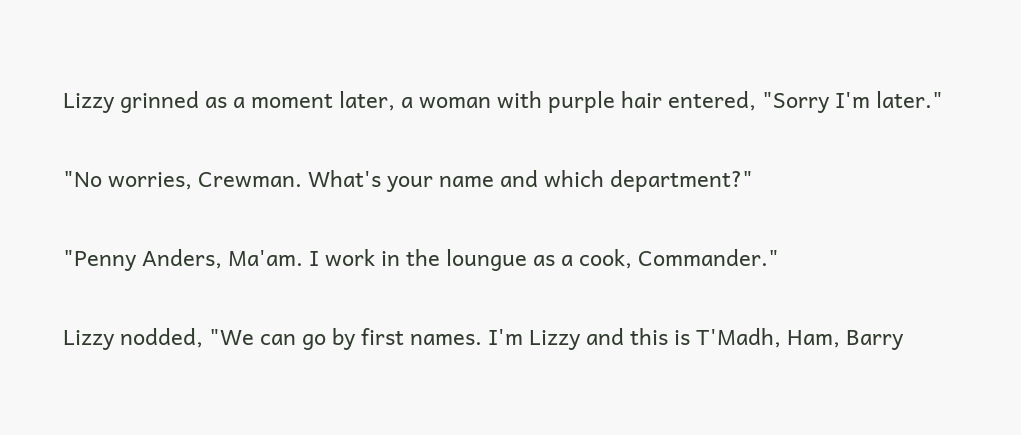Lizzy grinned as a moment later, a woman with purple hair entered, "Sorry I'm later."

"No worries, Crewman. What's your name and which department?"

"Penny Anders, Ma'am. I work in the loungue as a cook, Commander."

Lizzy nodded, "We can go by first names. I'm Lizzy and this is T'Madh, Ham, Barry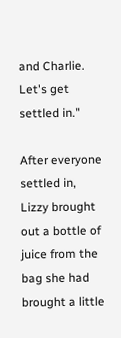and Charlie. Let's get settled in."

After everyone settled in, Lizzy brought out a bottle of juice from the bag she had brought a little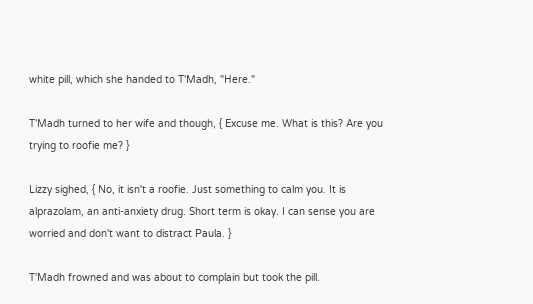white pill, which she handed to T'Madh, "Here."

T'Madh turned to her wife and though, { Excuse me. What is this? Are you trying to roofie me? }

Lizzy sighed, { No, it isn't a roofie. Just something to calm you. It is alprazolam, an anti-anxiety drug. Short term is okay. I can sense you are worried and don't want to distract Paula. }

T'Madh frowned and was about to complain but took the pill.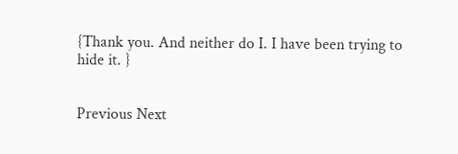{Thank you. And neither do I. I have been trying to hide it. }


Previous Next